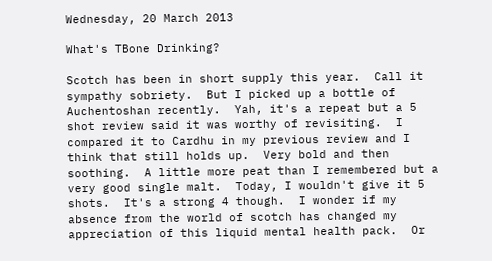Wednesday, 20 March 2013

What's TBone Drinking?

Scotch has been in short supply this year.  Call it sympathy sobriety.  But I picked up a bottle of Auchentoshan recently.  Yah, it's a repeat but a 5 shot review said it was worthy of revisiting.  I compared it to Cardhu in my previous review and I think that still holds up.  Very bold and then soothing.  A little more peat than I remembered but a very good single malt.  Today, I wouldn't give it 5 shots.  It's a strong 4 though.  I wonder if my absence from the world of scotch has changed my appreciation of this liquid mental health pack.  Or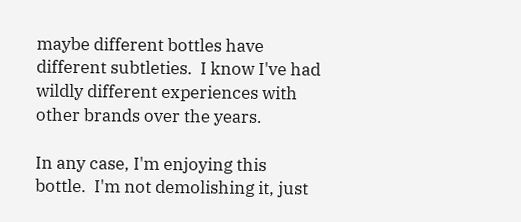maybe different bottles have different subtleties.  I know I've had wildly different experiences with other brands over the years.

In any case, I'm enjoying this bottle.  I'm not demolishing it, just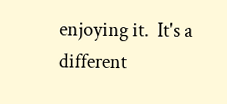enjoying it.  It's a different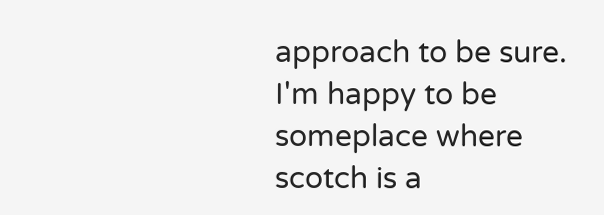approach to be sure.  I'm happy to be someplace where scotch is a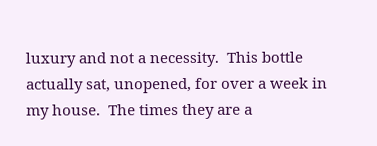luxury and not a necessity.  This bottle actually sat, unopened, for over a week in my house.  The times they are a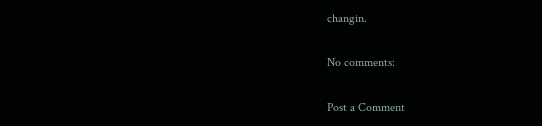changin.

No comments:

Post a Comment